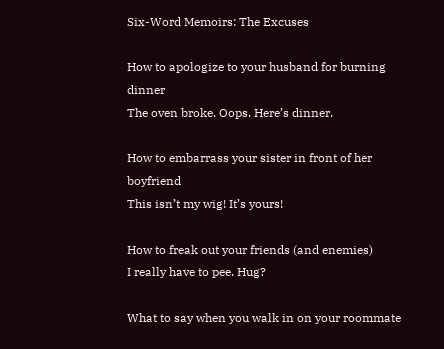Six-Word Memoirs: The Excuses

How to apologize to your husband for burning dinner
The oven broke. Oops. Here’s dinner.

How to embarrass your sister in front of her boyfriend
This isn’t my wig! It’s yours!

How to freak out your friends (and enemies)
I really have to pee. Hug?

What to say when you walk in on your roommate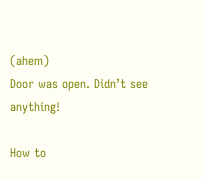(ahem)
Door was open. Didn’t see anything!

How to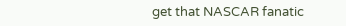get that NASCAR fanatic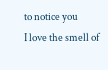to notice you
I love the smell of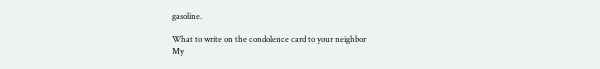gasoline.

What to write on the condolence card to your neighbor
My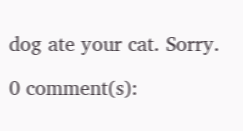dog ate your cat. Sorry.

0 comment(s):